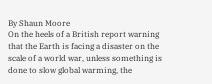By Shaun Moore
On the heels of a British report warning that the Earth is facing a disaster on the scale of a world war, unless something is done to slow global warming, the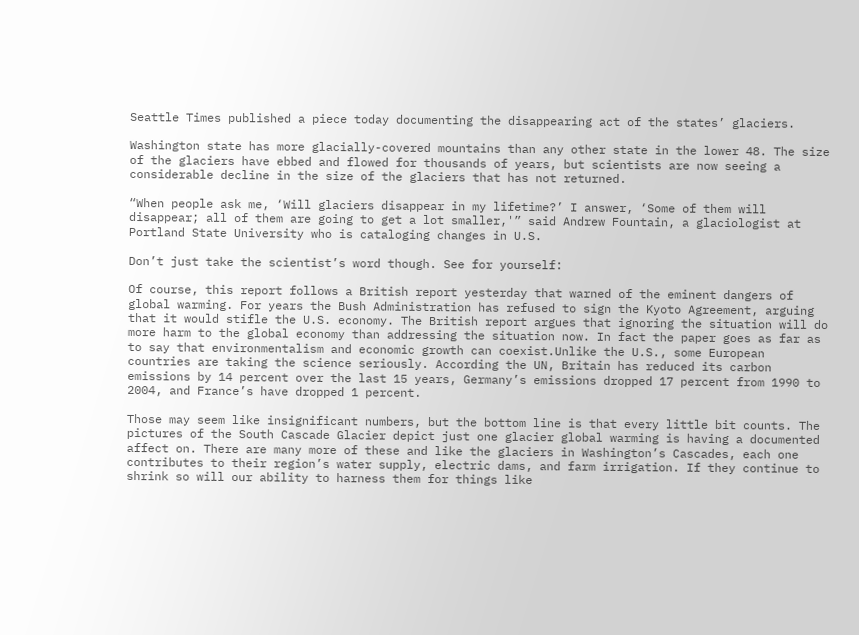Seattle Times published a piece today documenting the disappearing act of the states’ glaciers.

Washington state has more glacially-covered mountains than any other state in the lower 48. The size of the glaciers have ebbed and flowed for thousands of years, but scientists are now seeing a considerable decline in the size of the glaciers that has not returned.

“When people ask me, ‘Will glaciers disappear in my lifetime?’ I answer, ‘Some of them will disappear; all of them are going to get a lot smaller,'” said Andrew Fountain, a glaciologist at Portland State University who is cataloging changes in U.S.

Don’t just take the scientist’s word though. See for yourself:

Of course, this report follows a British report yesterday that warned of the eminent dangers of global warming. For years the Bush Administration has refused to sign the Kyoto Agreement, arguing that it would stifle the U.S. economy. The British report argues that ignoring the situation will do more harm to the global economy than addressing the situation now. In fact the paper goes as far as to say that environmentalism and economic growth can coexist.Unlike the U.S., some European countries are taking the science seriously. According the UN, Britain has reduced its carbon emissions by 14 percent over the last 15 years, Germany’s emissions dropped 17 percent from 1990 to 2004, and France’s have dropped 1 percent.

Those may seem like insignificant numbers, but the bottom line is that every little bit counts. The pictures of the South Cascade Glacier depict just one glacier global warming is having a documented affect on. There are many more of these and like the glaciers in Washington’s Cascades, each one contributes to their region’s water supply, electric dams, and farm irrigation. If they continue to shrink so will our ability to harness them for things like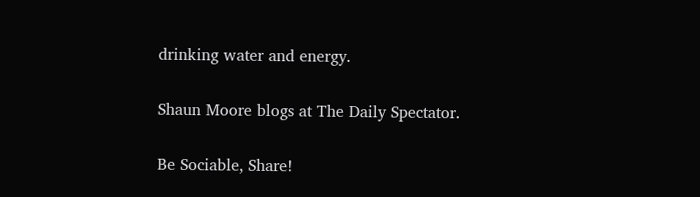drinking water and energy.

Shaun Moore blogs at The Daily Spectator.

Be Sociable, Share!